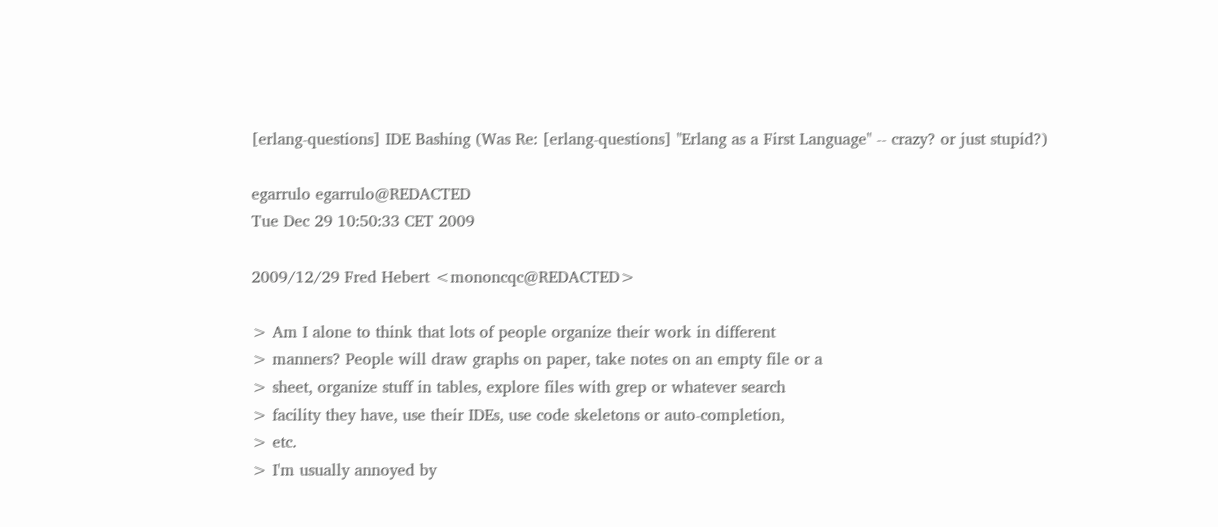[erlang-questions] IDE Bashing (Was Re: [erlang-questions] "Erlang as a First Language" -- crazy? or just stupid?)

egarrulo egarrulo@REDACTED
Tue Dec 29 10:50:33 CET 2009

2009/12/29 Fred Hebert <mononcqc@REDACTED>

> Am I alone to think that lots of people organize their work in different
> manners? People will draw graphs on paper, take notes on an empty file or a
> sheet, organize stuff in tables, explore files with grep or whatever search
> facility they have, use their IDEs, use code skeletons or auto-completion,
> etc.
> I'm usually annoyed by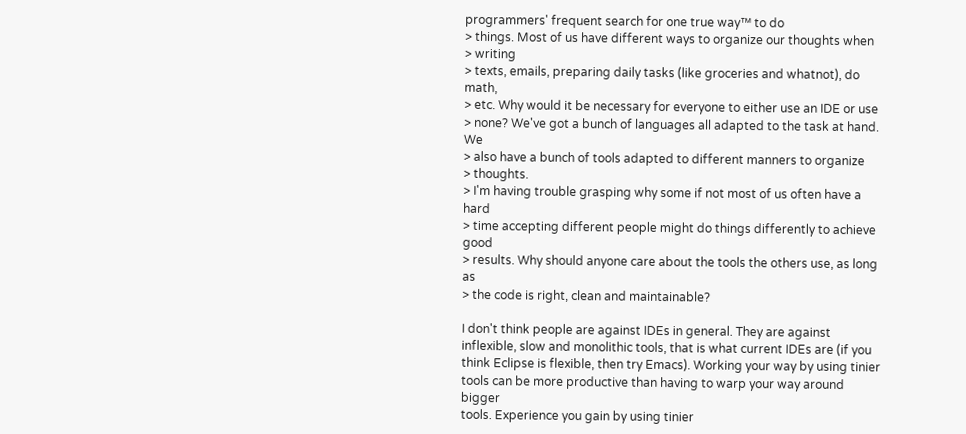programmers' frequent search for one true way™ to do
> things. Most of us have different ways to organize our thoughts when
> writing
> texts, emails, preparing daily tasks (like groceries and whatnot), do math,
> etc. Why would it be necessary for everyone to either use an IDE or use
> none? We've got a bunch of languages all adapted to the task at hand. We
> also have a bunch of tools adapted to different manners to organize
> thoughts.
> I'm having trouble grasping why some if not most of us often have a hard
> time accepting different people might do things differently to achieve good
> results. Why should anyone care about the tools the others use, as long as
> the code is right, clean and maintainable?

I don't think people are against IDEs in general. They are against
inflexible, slow and monolithic tools, that is what current IDEs are (if you
think Eclipse is flexible, then try Emacs). Working your way by using tinier
tools can be more productive than having to warp your way around bigger
tools. Experience you gain by using tinier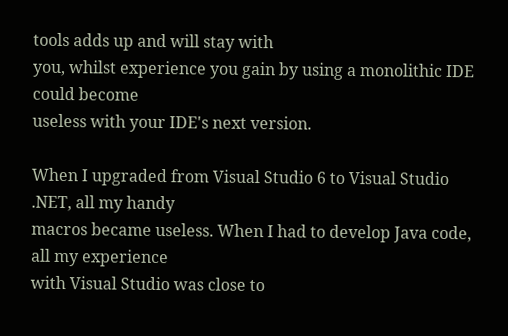tools adds up and will stay with
you, whilst experience you gain by using a monolithic IDE could become
useless with your IDE's next version.

When I upgraded from Visual Studio 6 to Visual Studio .NET, all my handy
macros became useless. When I had to develop Java code, all my experience
with Visual Studio was close to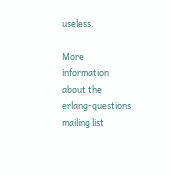useless.

More information about the erlang-questions mailing list